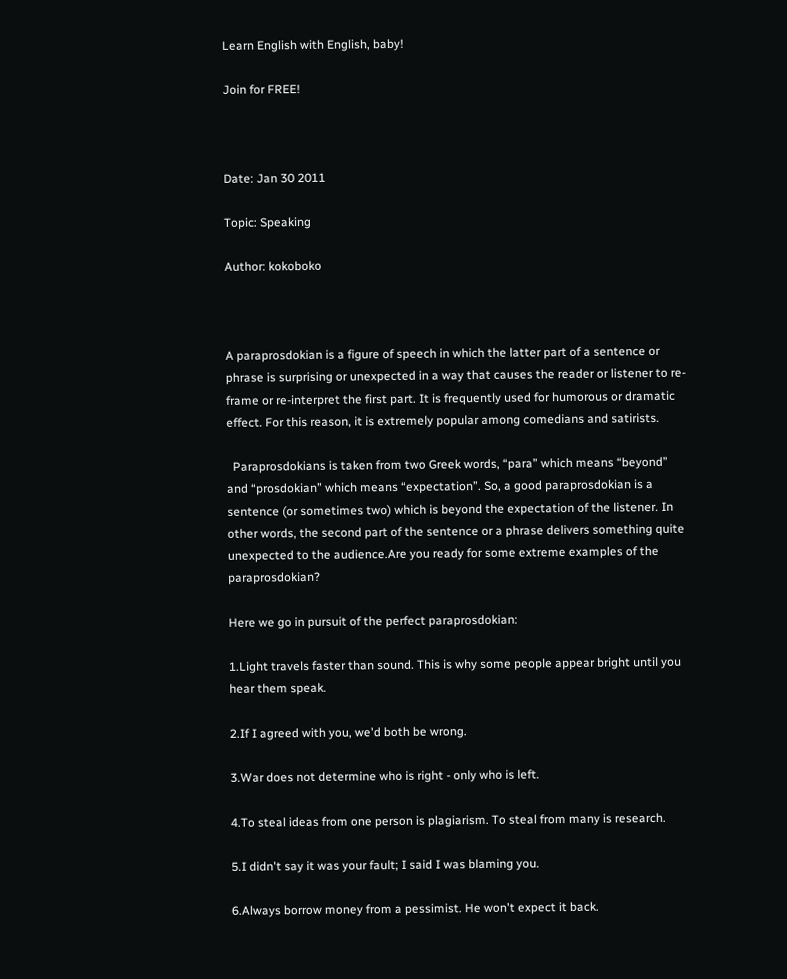Learn English with English, baby!

Join for FREE!



Date: Jan 30 2011

Topic: Speaking

Author: kokoboko



A paraprosdokian is a figure of speech in which the latter part of a sentence or phrase is surprising or unexpected in a way that causes the reader or listener to re-frame or re-interpret the first part. It is frequently used for humorous or dramatic effect. For this reason, it is extremely popular among comedians and satirists.

  Paraprosdokians is taken from two Greek words, “para” which means “beyond” and “prosdokian” which means “expectation”. So, a good paraprosdokian is a sentence (or sometimes two) which is beyond the expectation of the listener. In other words, the second part of the sentence or a phrase delivers something quite unexpected to the audience.Are you ready for some extreme examples of the paraprosdokian?

Here we go in pursuit of the perfect paraprosdokian:

1.Light travels faster than sound. This is why some people appear bright until you hear them speak.

2.If I agreed with you, we'd both be wrong.

3.War does not determine who is right - only who is left.

4.To steal ideas from one person is plagiarism. To steal from many is research.

5.I didn't say it was your fault; I said I was blaming you.

6.Always borrow money from a pessimist. He won't expect it back.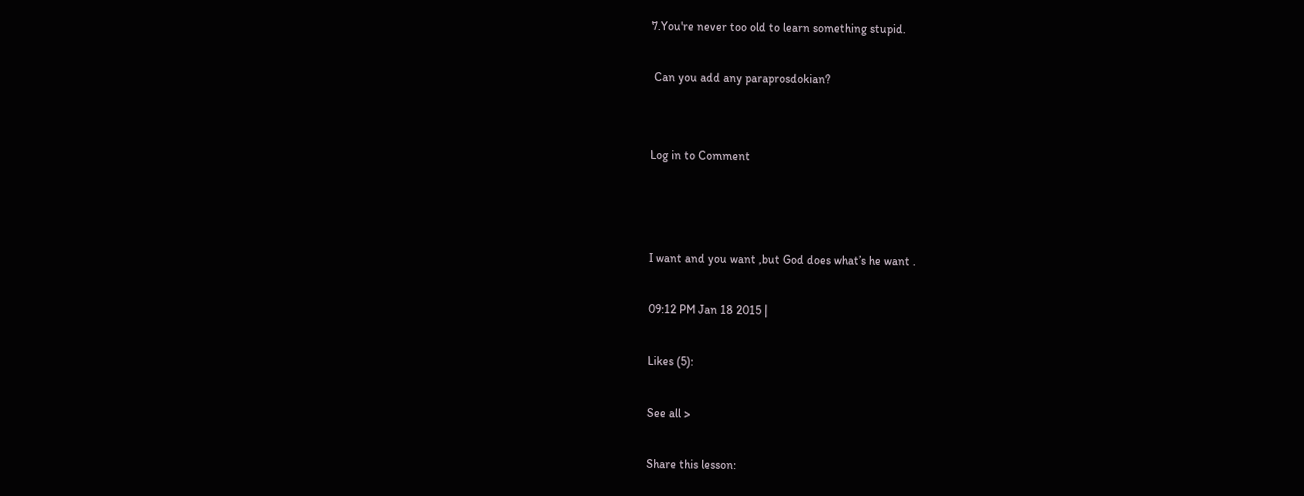7.You're never too old to learn something stupid.

 Can you add any paraprosdokian?


Log in to Comment



I want and you want ,but God does what’s he want .

09:12 PM Jan 18 2015 |

Likes (5):

See all >

Share this lesson: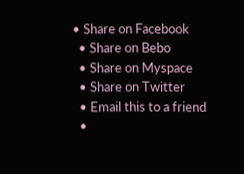• Share on Facebook
  • Share on Bebo
  • Share on Myspace
  • Share on Twitter
  • Email this to a friend
  •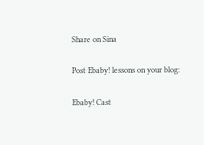Share on Sina

Post Ebaby! lessons on your blog:

Ebaby! Cast